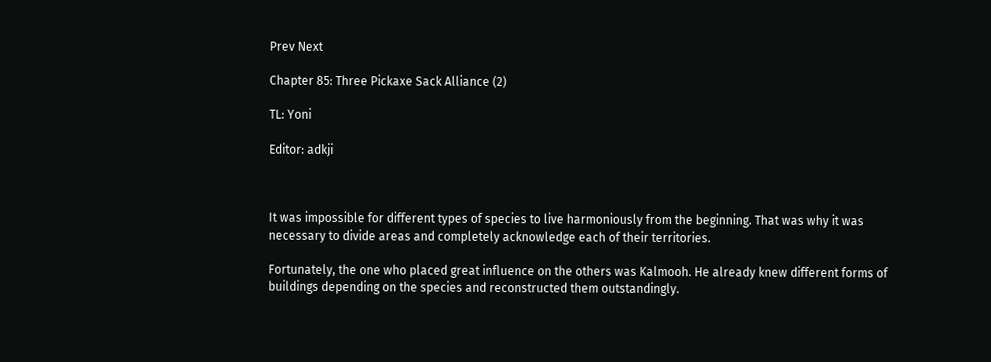Prev Next

Chapter 85: Three Pickaxe Sack Alliance (2)

TL: Yoni

Editor: adkji



It was impossible for different types of species to live harmoniously from the beginning. That was why it was necessary to divide areas and completely acknowledge each of their territories.

Fortunately, the one who placed great influence on the others was Kalmooh. He already knew different forms of buildings depending on the species and reconstructed them outstandingly.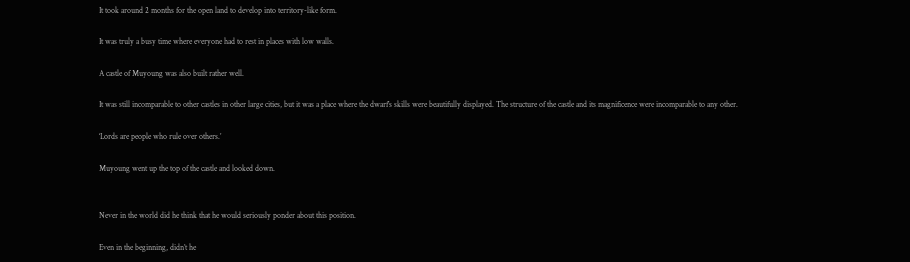It took around 2 months for the open land to develop into territory-like form.

It was truly a busy time where everyone had to rest in places with low walls.

A castle of Muyoung was also built rather well.

It was still incomparable to other castles in other large cities, but it was a place where the dwarf’s skills were beautifully displayed. The structure of the castle and its magnificence were incomparable to any other.

‘Lords are people who rule over others.’

Muyoung went up the top of the castle and looked down.


Never in the world did he think that he would seriously ponder about this position.

Even in the beginning, didn’t he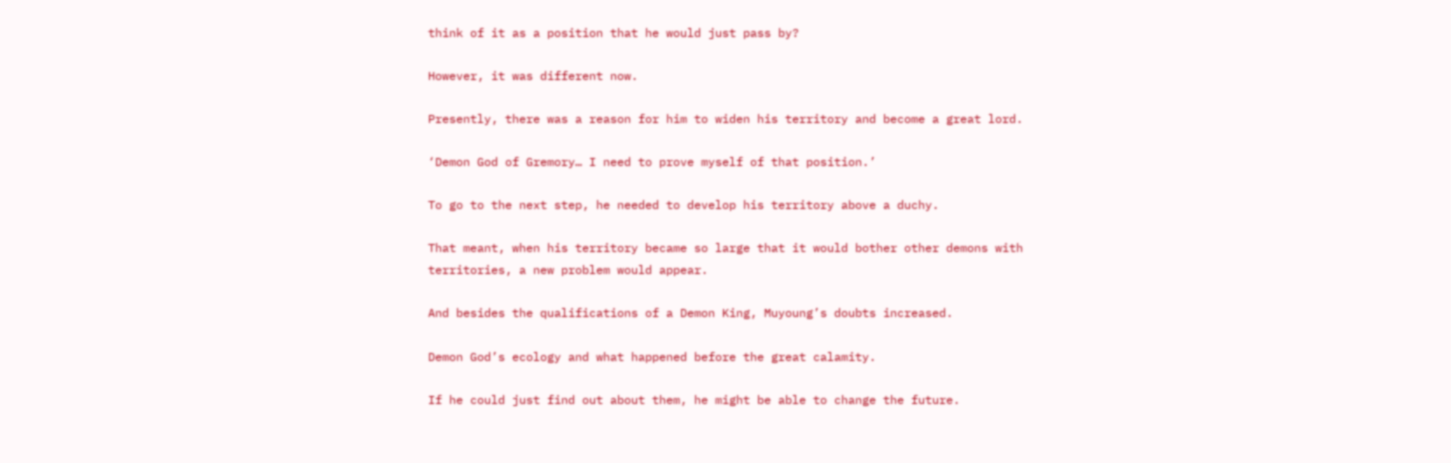think of it as a position that he would just pass by?

However, it was different now.

Presently, there was a reason for him to widen his territory and become a great lord.

‘Demon God of Gremory… I need to prove myself of that position.’

To go to the next step, he needed to develop his territory above a duchy.

That meant, when his territory became so large that it would bother other demons with territories, a new problem would appear.

And besides the qualifications of a Demon King, Muyoung’s doubts increased.

Demon God’s ecology and what happened before the great calamity.

If he could just find out about them, he might be able to change the future.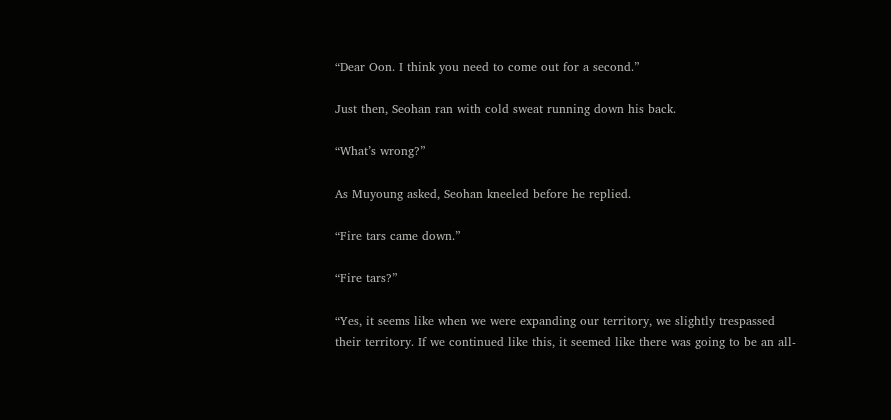“Dear Oon. I think you need to come out for a second.”

Just then, Seohan ran with cold sweat running down his back.

“What’s wrong?”

As Muyoung asked, Seohan kneeled before he replied.

“Fire tars came down.”

“Fire tars?”

“Yes, it seems like when we were expanding our territory, we slightly trespassed their territory. If we continued like this, it seemed like there was going to be an all-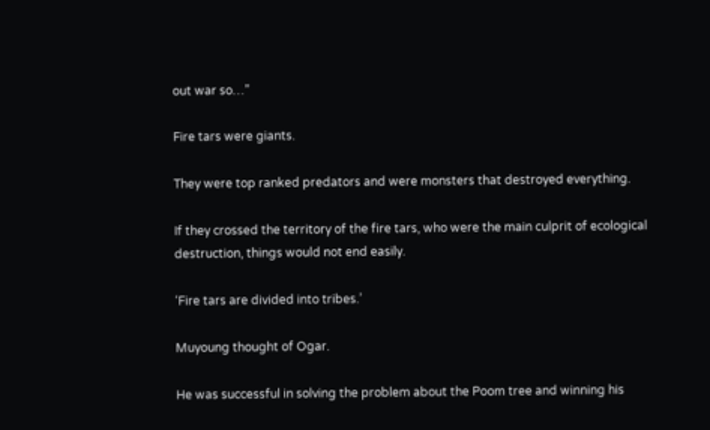out war so…”

Fire tars were giants.

They were top ranked predators and were monsters that destroyed everything.

If they crossed the territory of the fire tars, who were the main culprit of ecological destruction, things would not end easily.

‘Fire tars are divided into tribes.’

Muyoung thought of Ogar.

He was successful in solving the problem about the Poom tree and winning his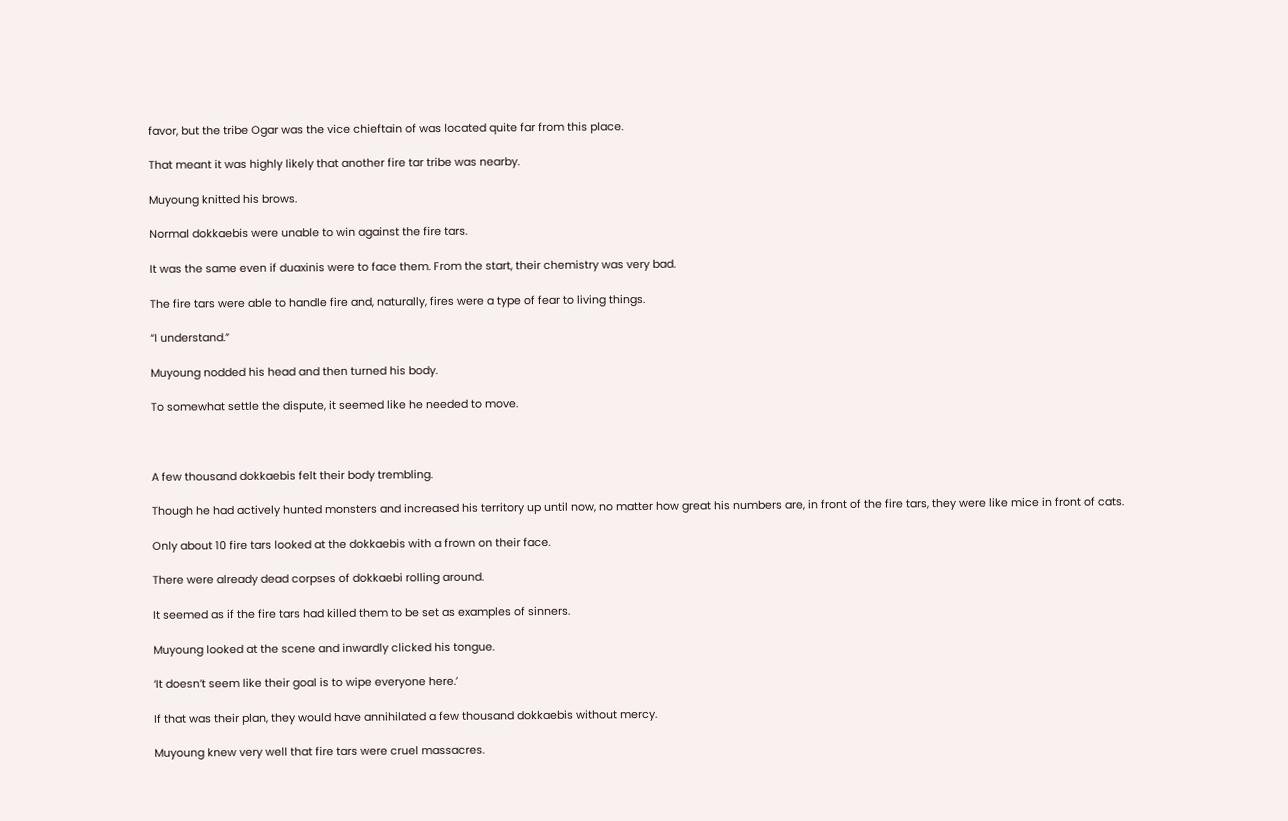favor, but the tribe Ogar was the vice chieftain of was located quite far from this place.

That meant it was highly likely that another fire tar tribe was nearby.

Muyoung knitted his brows.

Normal dokkaebis were unable to win against the fire tars.

It was the same even if duaxinis were to face them. From the start, their chemistry was very bad.

The fire tars were able to handle fire and, naturally, fires were a type of fear to living things.

“I understand.”

Muyoung nodded his head and then turned his body.

To somewhat settle the dispute, it seemed like he needed to move.



A few thousand dokkaebis felt their body trembling.

Though he had actively hunted monsters and increased his territory up until now, no matter how great his numbers are, in front of the fire tars, they were like mice in front of cats.

Only about 10 fire tars looked at the dokkaebis with a frown on their face.

There were already dead corpses of dokkaebi rolling around.

It seemed as if the fire tars had killed them to be set as examples of sinners.

Muyoung looked at the scene and inwardly clicked his tongue.

‘It doesn’t seem like their goal is to wipe everyone here.’

If that was their plan, they would have annihilated a few thousand dokkaebis without mercy.

Muyoung knew very well that fire tars were cruel massacres.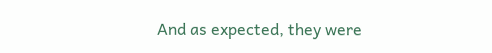And as expected, they were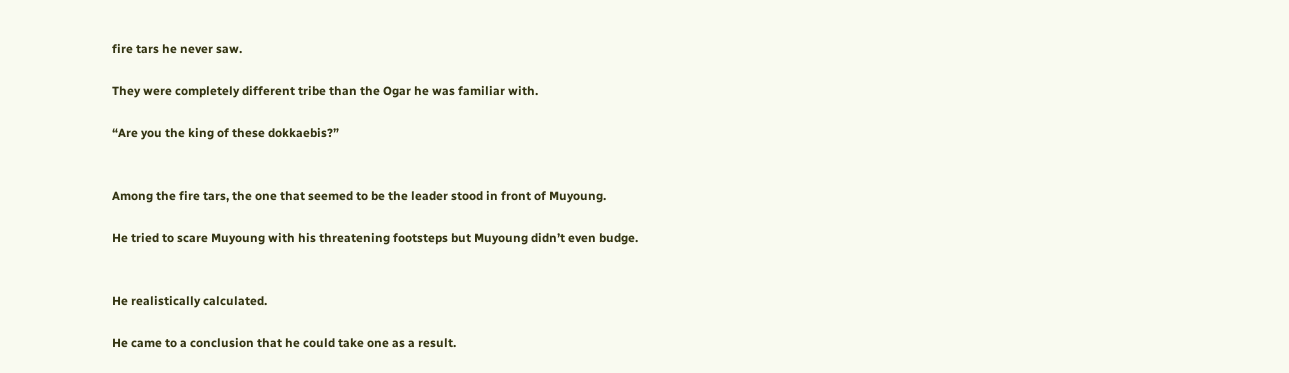fire tars he never saw.

They were completely different tribe than the Ogar he was familiar with.

“Are you the king of these dokkaebis?”


Among the fire tars, the one that seemed to be the leader stood in front of Muyoung.

He tried to scare Muyoung with his threatening footsteps but Muyoung didn’t even budge.


He realistically calculated.

He came to a conclusion that he could take one as a result.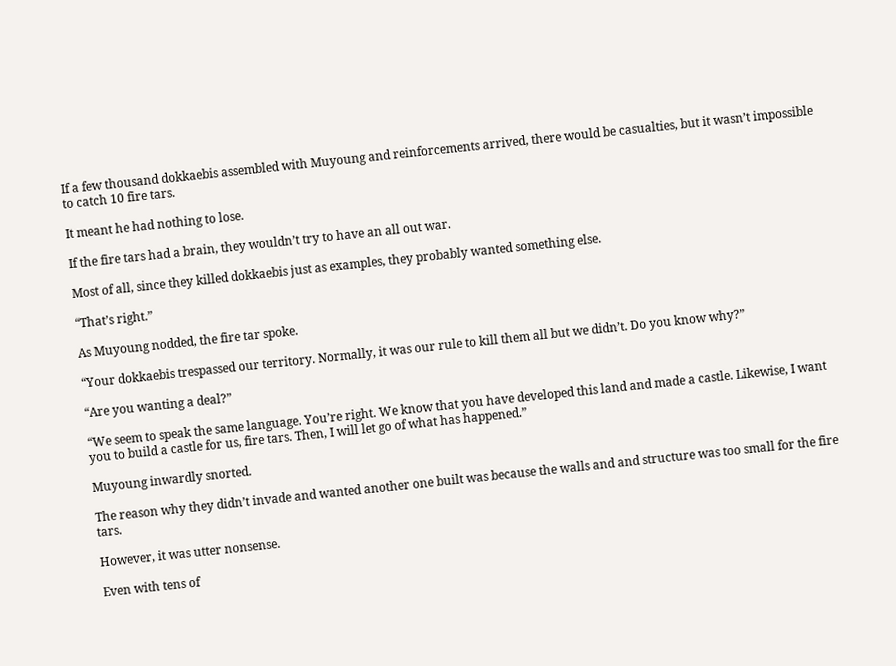If a few thousand dokkaebis assembled with Muyoung and reinforcements arrived, there would be casualties, but it wasn’t impossible to catch 10 fire tars.

It meant he had nothing to lose.

If the fire tars had a brain, they wouldn’t try to have an all out war.

Most of all, since they killed dokkaebis just as examples, they probably wanted something else.

“That’s right.”

As Muyoung nodded, the fire tar spoke.

“Your dokkaebis trespassed our territory. Normally, it was our rule to kill them all but we didn’t. Do you know why?”

“Are you wanting a deal?”

“We seem to speak the same language. You’re right. We know that you have developed this land and made a castle. Likewise, I want you to build a castle for us, fire tars. Then, I will let go of what has happened.”

Muyoung inwardly snorted.

The reason why they didn’t invade and wanted another one built was because the walls and and structure was too small for the fire tars.

However, it was utter nonsense.

Even with tens of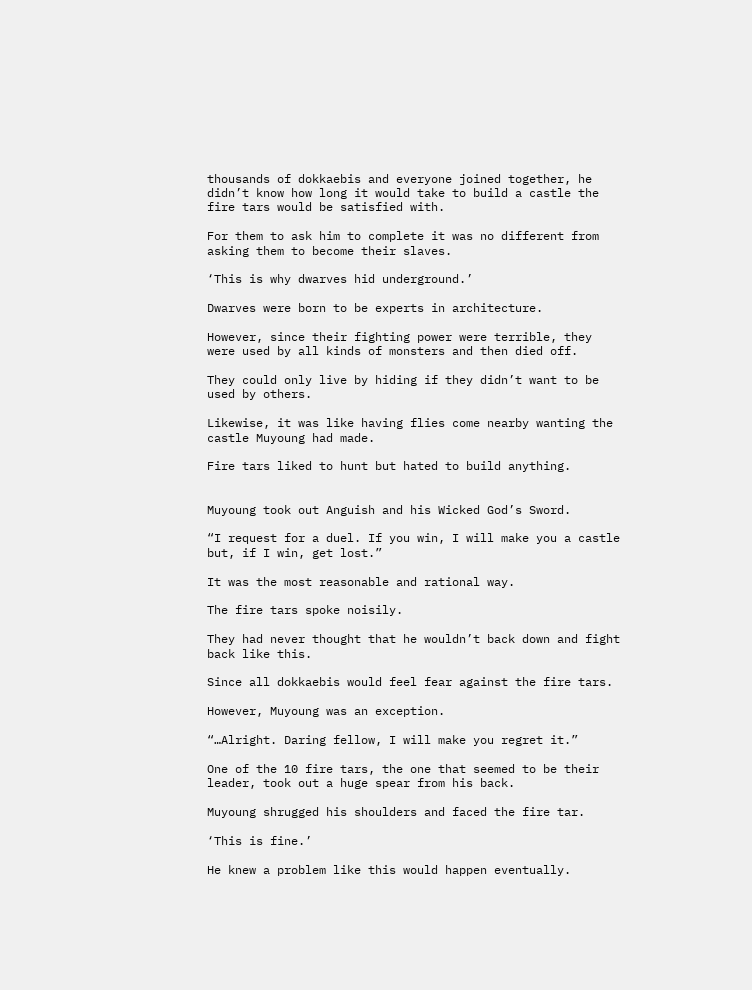thousands of dokkaebis and everyone joined together, he didn’t know how long it would take to build a castle the fire tars would be satisfied with.

For them to ask him to complete it was no different from asking them to become their slaves.

‘This is why dwarves hid underground.’

Dwarves were born to be experts in architecture.

However, since their fighting power were terrible, they were used by all kinds of monsters and then died off.

They could only live by hiding if they didn’t want to be used by others.

Likewise, it was like having flies come nearby wanting the castle Muyoung had made.

Fire tars liked to hunt but hated to build anything.


Muyoung took out Anguish and his Wicked God’s Sword.

“I request for a duel. If you win, I will make you a castle but, if I win, get lost.”

It was the most reasonable and rational way.

The fire tars spoke noisily.

They had never thought that he wouldn’t back down and fight back like this.

Since all dokkaebis would feel fear against the fire tars.

However, Muyoung was an exception.

“…Alright. Daring fellow, I will make you regret it.”

One of the 10 fire tars, the one that seemed to be their leader, took out a huge spear from his back.

Muyoung shrugged his shoulders and faced the fire tar.

‘This is fine.’

He knew a problem like this would happen eventually.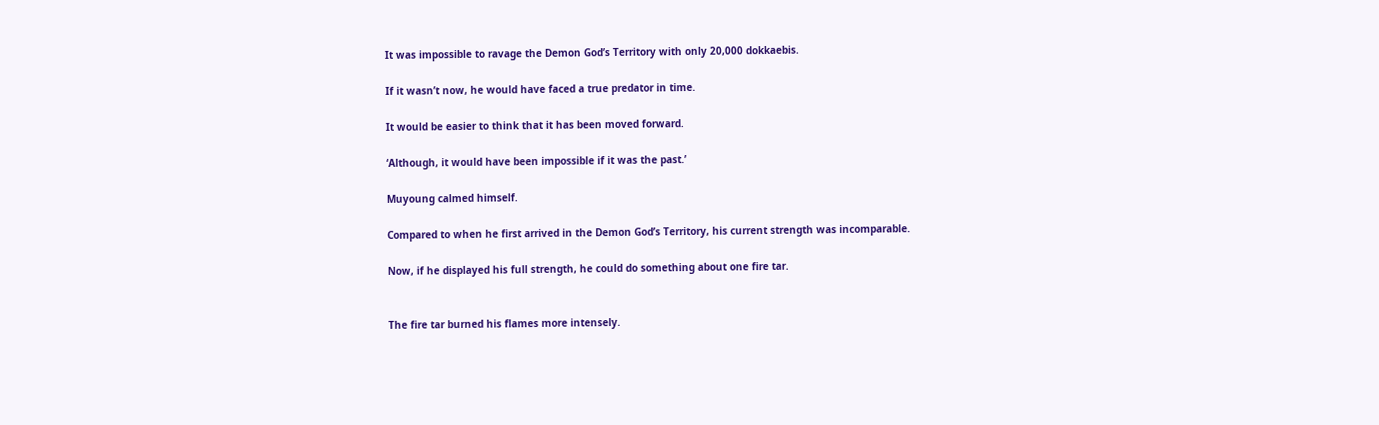It was impossible to ravage the Demon God’s Territory with only 20,000 dokkaebis.

If it wasn’t now, he would have faced a true predator in time.

It would be easier to think that it has been moved forward.

‘Although, it would have been impossible if it was the past.’

Muyoung calmed himself.

Compared to when he first arrived in the Demon God’s Territory, his current strength was incomparable.

Now, if he displayed his full strength, he could do something about one fire tar.


The fire tar burned his flames more intensely.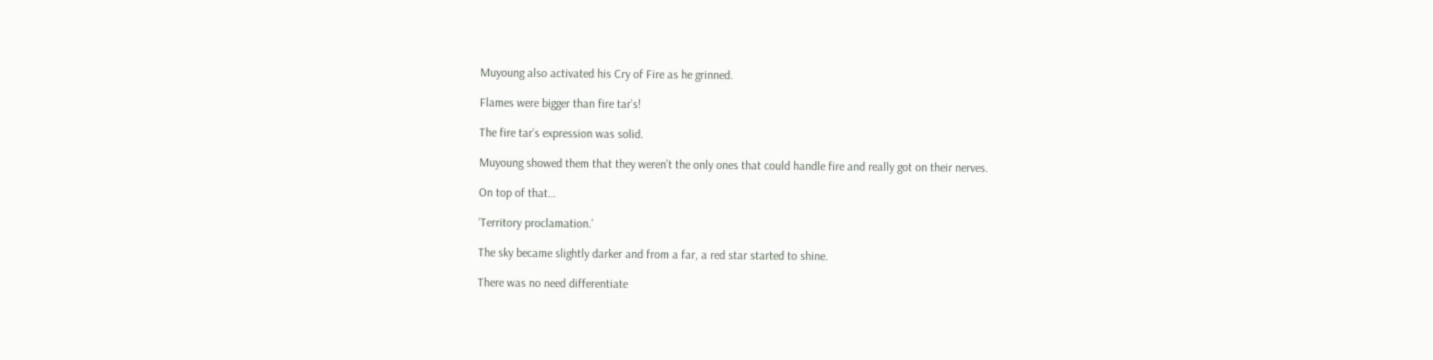Muyoung also activated his Cry of Fire as he grinned.

Flames were bigger than fire tar’s!

The fire tar’s expression was solid.

Muyoung showed them that they weren’t the only ones that could handle fire and really got on their nerves.

On top of that…

‘Territory proclamation.’

The sky became slightly darker and from a far, a red star started to shine.

There was no need differentiate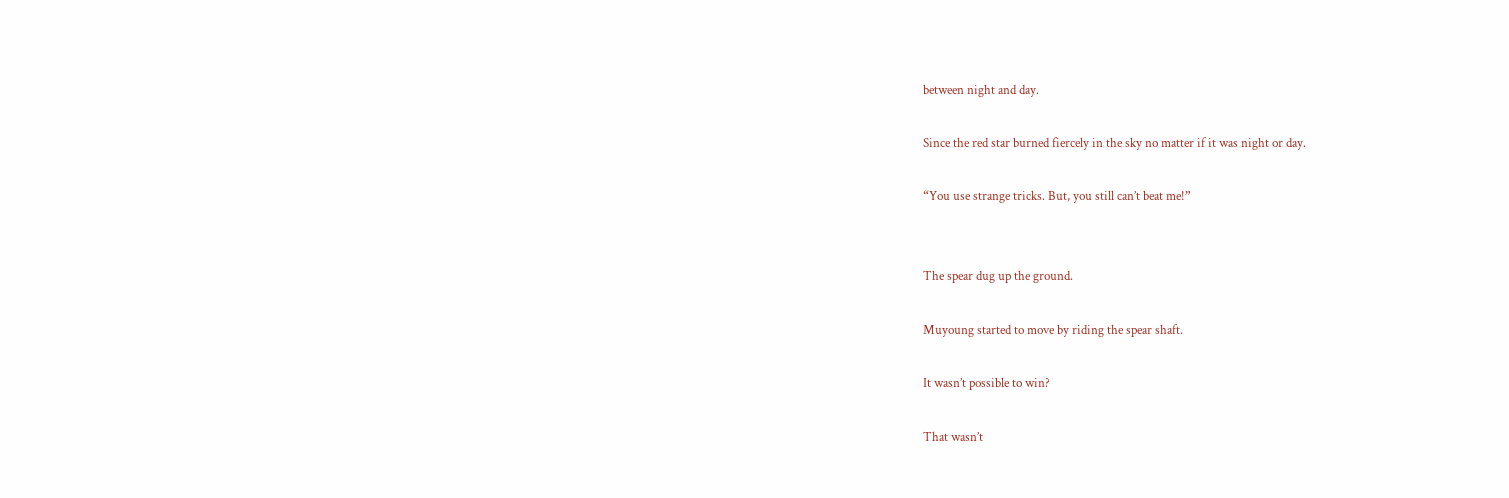between night and day.

Since the red star burned fiercely in the sky no matter if it was night or day.

“You use strange tricks. But, you still can’t beat me!”


The spear dug up the ground.

Muyoung started to move by riding the spear shaft.

It wasn’t possible to win?

That wasn’t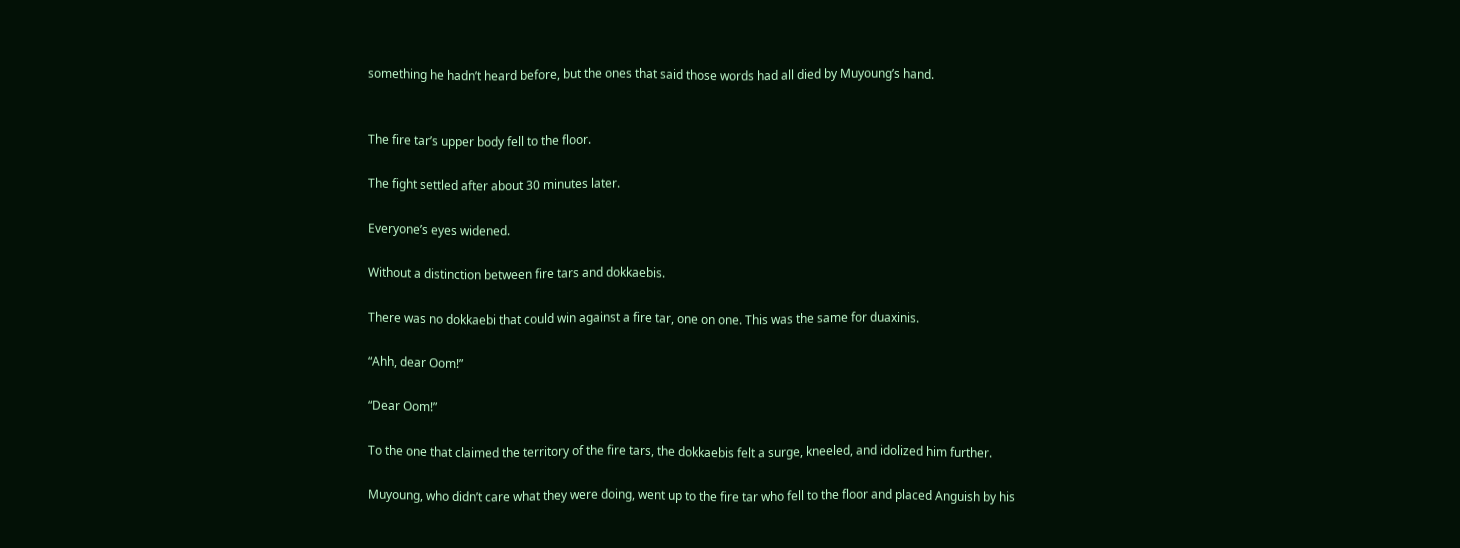something he hadn’t heard before, but the ones that said those words had all died by Muyoung’s hand.


The fire tar’s upper body fell to the floor.

The fight settled after about 30 minutes later.

Everyone’s eyes widened.

Without a distinction between fire tars and dokkaebis.

There was no dokkaebi that could win against a fire tar, one on one. This was the same for duaxinis.

“Ahh, dear Oom!”

“Dear Oom!”

To the one that claimed the territory of the fire tars, the dokkaebis felt a surge, kneeled, and idolized him further.

Muyoung, who didn’t care what they were doing, went up to the fire tar who fell to the floor and placed Anguish by his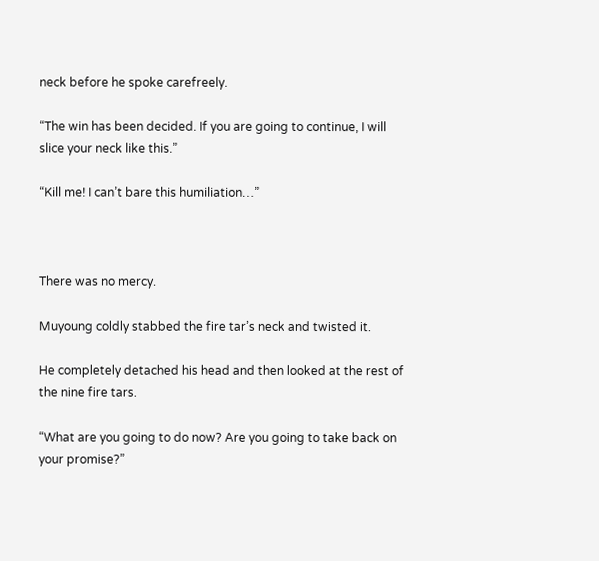neck before he spoke carefreely.

“The win has been decided. If you are going to continue, I will slice your neck like this.”

“Kill me! I can’t bare this humiliation…”



There was no mercy.

Muyoung coldly stabbed the fire tar’s neck and twisted it.

He completely detached his head and then looked at the rest of the nine fire tars.

“What are you going to do now? Are you going to take back on your promise?”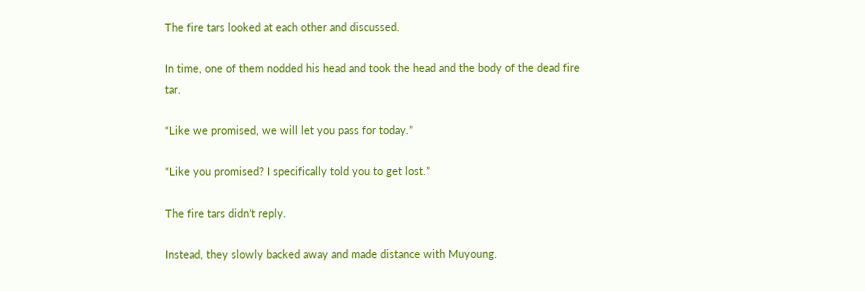The fire tars looked at each other and discussed.

In time, one of them nodded his head and took the head and the body of the dead fire tar.

“Like we promised, we will let you pass for today.”

“Like you promised? I specifically told you to get lost.”

The fire tars didn’t reply.

Instead, they slowly backed away and made distance with Muyoung.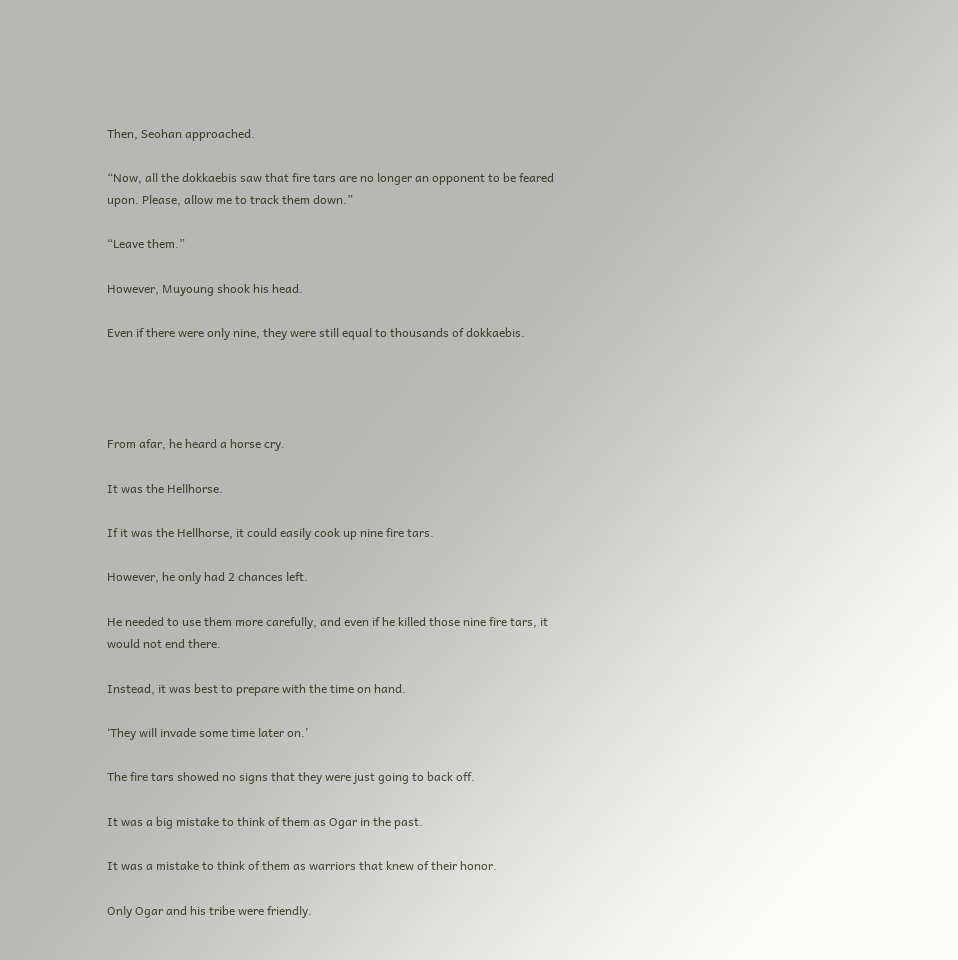Then, Seohan approached.

“Now, all the dokkaebis saw that fire tars are no longer an opponent to be feared upon. Please, allow me to track them down.”

“Leave them.”

However, Muyoung shook his head.

Even if there were only nine, they were still equal to thousands of dokkaebis.




From afar, he heard a horse cry.

It was the Hellhorse.

If it was the Hellhorse, it could easily cook up nine fire tars.

However, he only had 2 chances left.

He needed to use them more carefully, and even if he killed those nine fire tars, it would not end there.

Instead, it was best to prepare with the time on hand.

‘They will invade some time later on.’

The fire tars showed no signs that they were just going to back off.

It was a big mistake to think of them as Ogar in the past.

It was a mistake to think of them as warriors that knew of their honor.

Only Ogar and his tribe were friendly.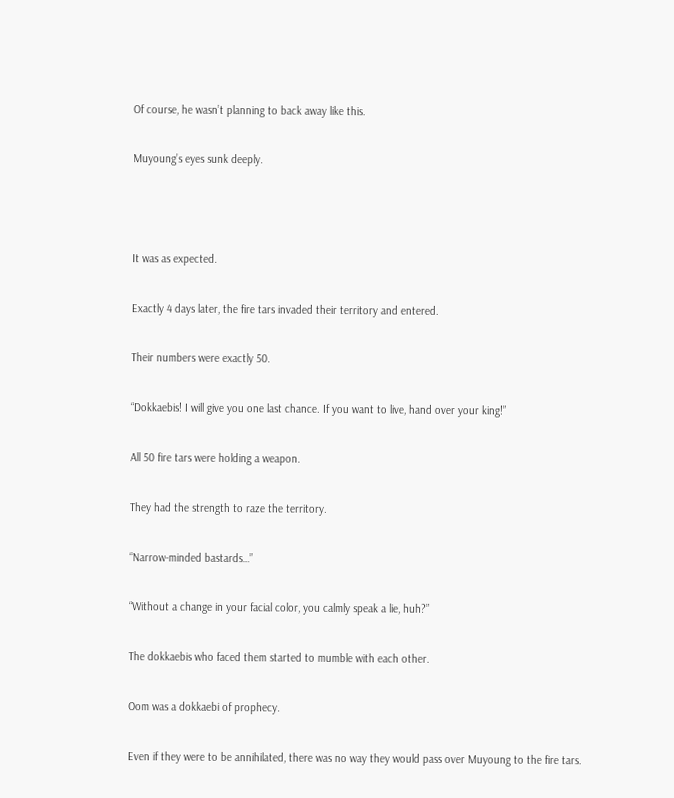Of course, he wasn’t planning to back away like this.

Muyoung’s eyes sunk deeply.



It was as expected.

Exactly 4 days later, the fire tars invaded their territory and entered.

Their numbers were exactly 50.

“Dokkaebis! I will give you one last chance. If you want to live, hand over your king!”

All 50 fire tars were holding a weapon.

They had the strength to raze the territory.

“Narrow-minded bastards…”

“Without a change in your facial color, you calmly speak a lie, huh?”

The dokkaebis who faced them started to mumble with each other.

Oom was a dokkaebi of prophecy.

Even if they were to be annihilated, there was no way they would pass over Muyoung to the fire tars.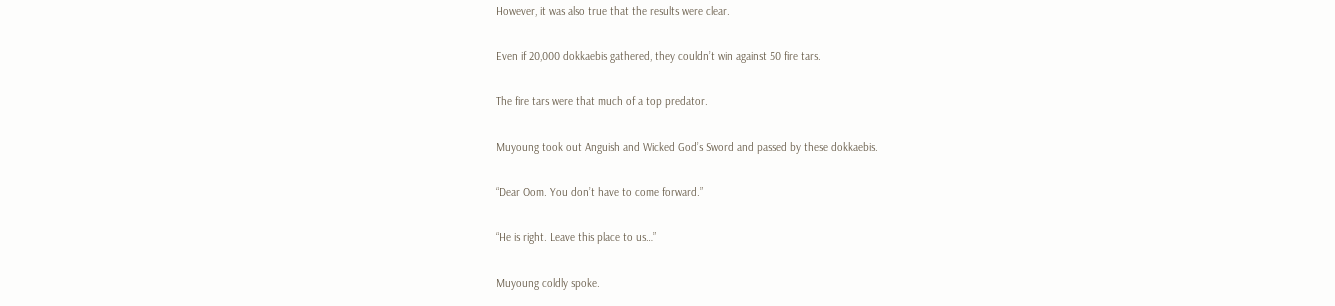However, it was also true that the results were clear.

Even if 20,000 dokkaebis gathered, they couldn’t win against 50 fire tars.

The fire tars were that much of a top predator.

Muyoung took out Anguish and Wicked God’s Sword and passed by these dokkaebis.

“Dear Oom. You don’t have to come forward.”

“He is right. Leave this place to us…”

Muyoung coldly spoke.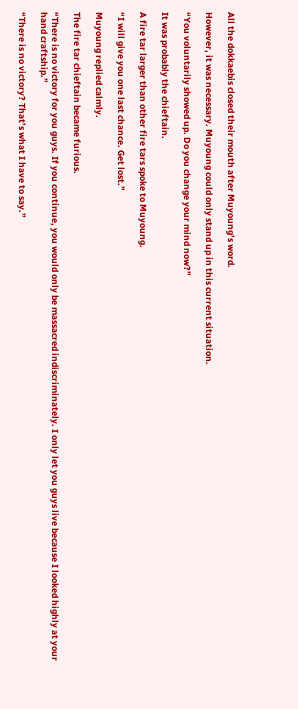All the dokkaebis closed their mouth after Muyoung’s word.

However, it was necessary. Muyoung could only stand up in this current situation.

“You voluntarily showed up. Do you change your mind now?”

It was probably the chieftain.

A fire tar larger than other fire tars spoke to Muyoung.

“I will give you one last chance. Get lost.”

Muyoung replied calmly.

The fire tar chieftain became furious.

“There is no victory for you guys. If you continue, you would only be massacred indiscriminately. I only let you guys live because I looked highly at your hand craftship.”

“There is no victory? That’s what I have to say.”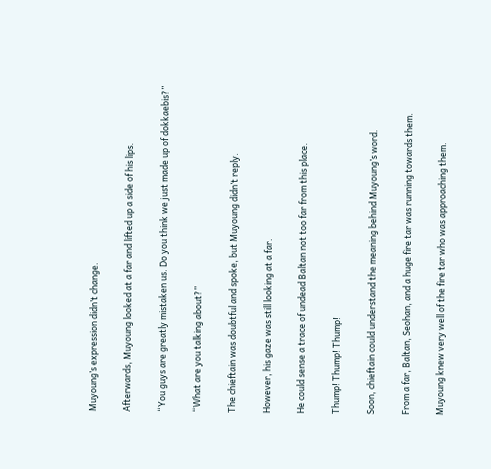Muyoung’s expression didn’t change.

Afterwards, Muyoung looked at a far and lifted up a side of his lips.

“You guys are greatly mistaken us. Do you think we just made up of dokkaebis?”

“What are you talking about?”

The chieftain was doubtful and spoke, but Muyoung didn’t reply.

However, his gaze was still looking at a far.

He could sense a trace of undead Baltan not too far from this place.

Thump! Thump! Thump!

Soon, chieftain could understand the meaning behind Muyoung’s word.

From a far, Baltan, Seohan, and a huge fire tar was running towards them.

Muyoung knew very well of the fire tar who was approaching them.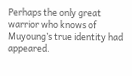Perhaps the only great warrior who knows of Muyoung’s true identity had appeared.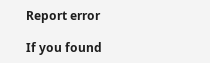Report error

If you found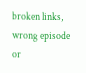broken links, wrong episode or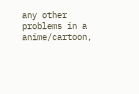any other problems in a anime/cartoon,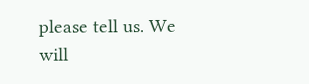please tell us. We will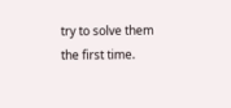try to solve them the first time.